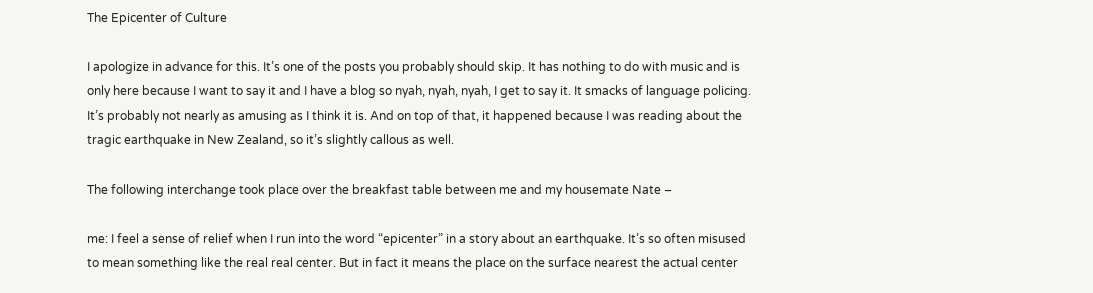The Epicenter of Culture

I apologize in advance for this. It’s one of the posts you probably should skip. It has nothing to do with music and is only here because I want to say it and I have a blog so nyah, nyah, nyah, I get to say it. It smacks of language policing. It’s probably not nearly as amusing as I think it is. And on top of that, it happened because I was reading about the tragic earthquake in New Zealand, so it’s slightly callous as well.

The following interchange took place over the breakfast table between me and my housemate Nate –

me: I feel a sense of relief when I run into the word “epicenter” in a story about an earthquake. It’s so often misused to mean something like the real real center. But in fact it means the place on the surface nearest the actual center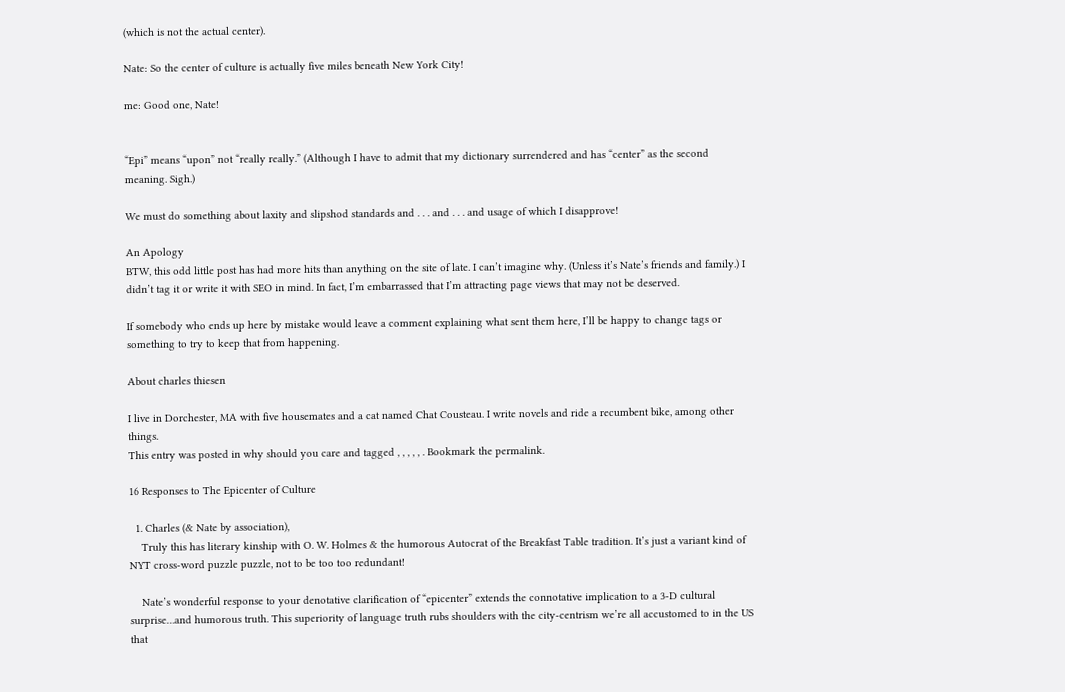(which is not the actual center).

Nate: So the center of culture is actually five miles beneath New York City!

me: Good one, Nate!


“Epi” means “upon” not “really really.” (Although I have to admit that my dictionary surrendered and has “center” as the second meaning. Sigh.)

We must do something about laxity and slipshod standards and . . . and . . . and usage of which I disapprove!

An Apology
BTW, this odd little post has had more hits than anything on the site of late. I can’t imagine why. (Unless it’s Nate’s friends and family.) I didn’t tag it or write it with SEO in mind. In fact, I’m embarrassed that I’m attracting page views that may not be deserved.

If somebody who ends up here by mistake would leave a comment explaining what sent them here, I’ll be happy to change tags or something to try to keep that from happening.

About charles thiesen

I live in Dorchester, MA with five housemates and a cat named Chat Cousteau. I write novels and ride a recumbent bike, among other things.
This entry was posted in why should you care and tagged , , , , , . Bookmark the permalink.

16 Responses to The Epicenter of Culture

  1. Charles (& Nate by association),
    Truly this has literary kinship with O. W. Holmes & the humorous Autocrat of the Breakfast Table tradition. It’s just a variant kind of NYT cross-word puzzle puzzle, not to be too too redundant!

    Nate’s wonderful response to your denotative clarification of “epicenter” extends the connotative implication to a 3-D cultural surprise…and humorous truth. This superiority of language truth rubs shoulders with the city-centrism we’re all accustomed to in the US that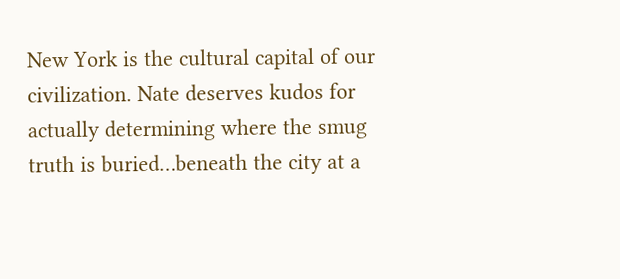New York is the cultural capital of our civilization. Nate deserves kudos for actually determining where the smug truth is buried…beneath the city at a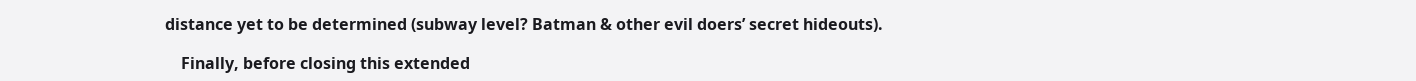distance yet to be determined (subway level? Batman & other evil doers’ secret hideouts).

    Finally, before closing this extended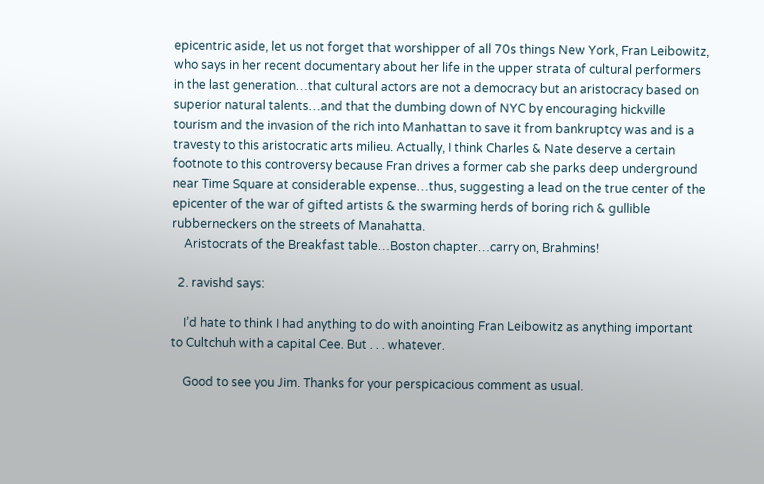epicentric aside, let us not forget that worshipper of all 70s things New York, Fran Leibowitz, who says in her recent documentary about her life in the upper strata of cultural performers in the last generation…that cultural actors are not a democracy but an aristocracy based on superior natural talents…and that the dumbing down of NYC by encouraging hickville tourism and the invasion of the rich into Manhattan to save it from bankruptcy was and is a travesty to this aristocratic arts milieu. Actually, I think Charles & Nate deserve a certain footnote to this controversy because Fran drives a former cab she parks deep underground near Time Square at considerable expense…thus, suggesting a lead on the true center of the epicenter of the war of gifted artists & the swarming herds of boring rich & gullible rubberneckers on the streets of Manahatta.
    Aristocrats of the Breakfast table…Boston chapter…carry on, Brahmins!

  2. ravishd says:

    I’d hate to think I had anything to do with anointing Fran Leibowitz as anything important to Cultchuh with a capital Cee. But . . . whatever.

    Good to see you Jim. Thanks for your perspicacious comment as usual.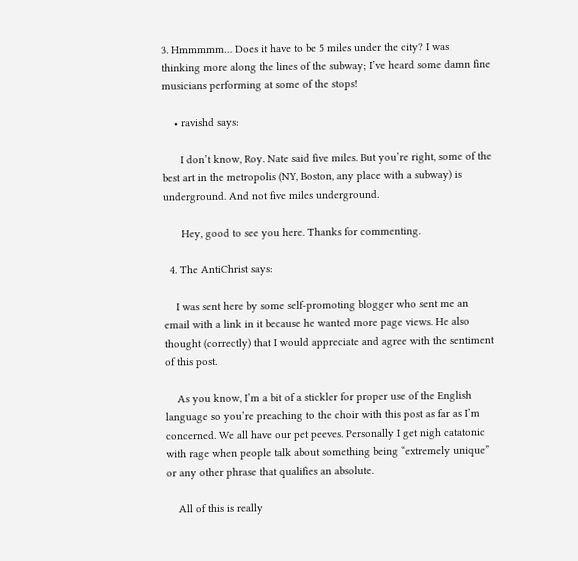3. Hmmmmm… Does it have to be 5 miles under the city? I was thinking more along the lines of the subway; I’ve heard some damn fine musicians performing at some of the stops!

    • ravishd says:

      I don’t know, Roy. Nate said five miles. But you’re right, some of the best art in the metropolis (NY, Boston, any place with a subway) is underground. And not five miles underground.

      Hey, good to see you here. Thanks for commenting.

  4. The AntiChrist says:

    I was sent here by some self-promoting blogger who sent me an email with a link in it because he wanted more page views. He also thought (correctly) that I would appreciate and agree with the sentiment of this post.

    As you know, I’m a bit of a stickler for proper use of the English language so you’re preaching to the choir with this post as far as I’m concerned. We all have our pet peeves. Personally I get nigh catatonic with rage when people talk about something being “extremely unique” or any other phrase that qualifies an absolute.

    All of this is really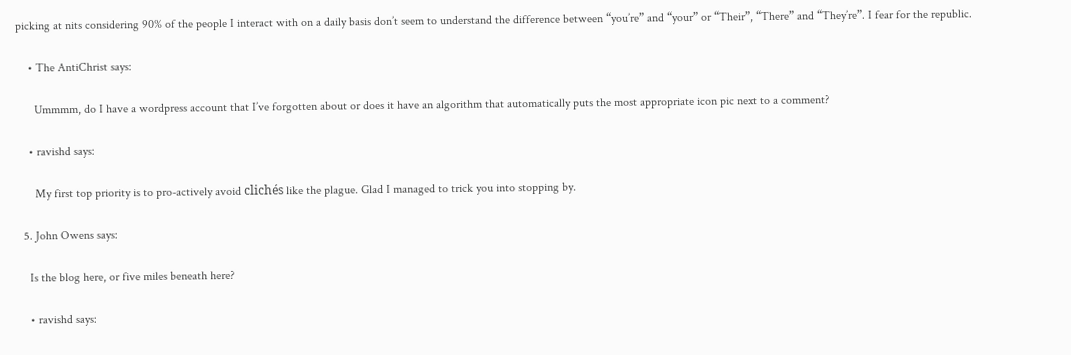picking at nits considering 90% of the people I interact with on a daily basis don’t seem to understand the difference between “you’re” and “your” or “Their”, “There” and “They’re”. I fear for the republic.

    • The AntiChrist says:

      Ummmm, do I have a wordpress account that I’ve forgotten about or does it have an algorithm that automatically puts the most appropriate icon pic next to a comment?

    • ravishd says:

      My first top priority is to pro-actively avoid clichés like the plague. Glad I managed to trick you into stopping by.

  5. John Owens says:

    Is the blog here, or five miles beneath here?

    • ravishd says: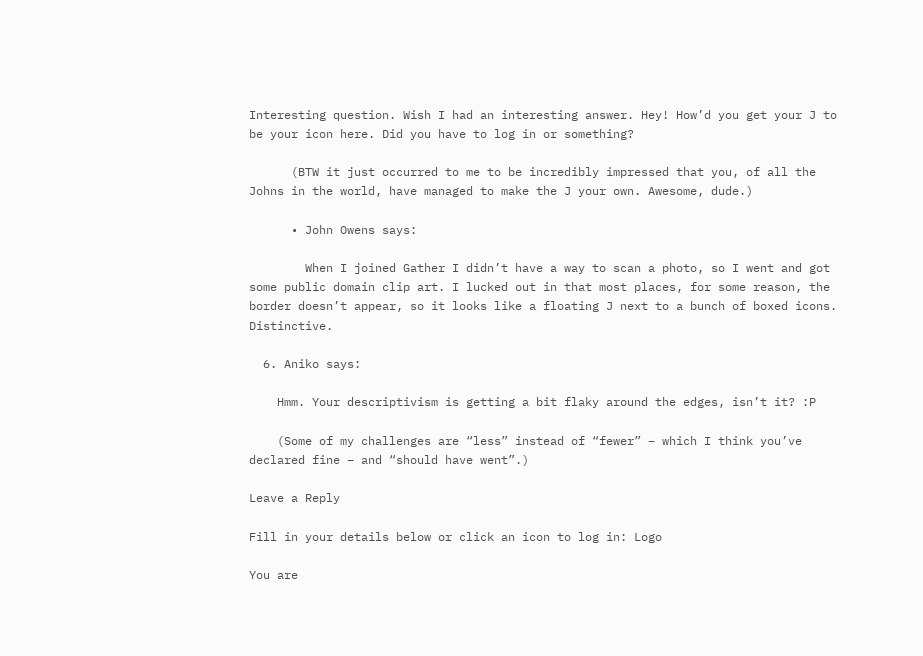Interesting question. Wish I had an interesting answer. Hey! How’d you get your J to be your icon here. Did you have to log in or something?

      (BTW it just occurred to me to be incredibly impressed that you, of all the Johns in the world, have managed to make the J your own. Awesome, dude.)

      • John Owens says:

        When I joined Gather I didn’t have a way to scan a photo, so I went and got some public domain clip art. I lucked out in that most places, for some reason, the border doesn’t appear, so it looks like a floating J next to a bunch of boxed icons. Distinctive.

  6. Aniko says:

    Hmm. Your descriptivism is getting a bit flaky around the edges, isn’t it? :P

    (Some of my challenges are “less” instead of “fewer” – which I think you’ve declared fine – and “should have went”.)

Leave a Reply

Fill in your details below or click an icon to log in: Logo

You are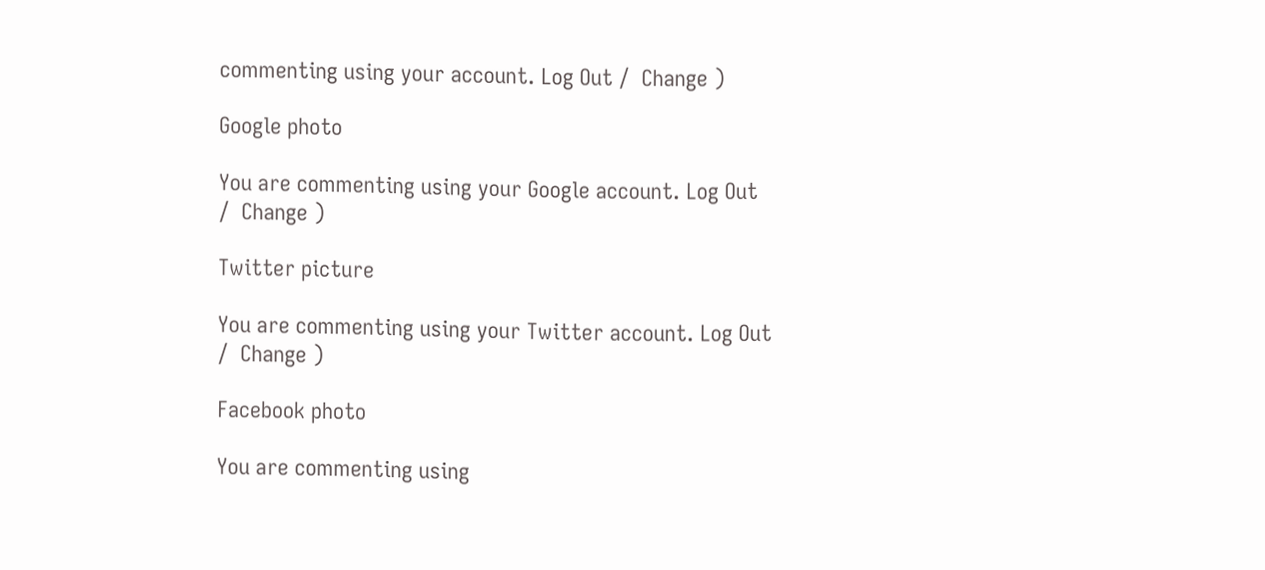commenting using your account. Log Out /  Change )

Google photo

You are commenting using your Google account. Log Out /  Change )

Twitter picture

You are commenting using your Twitter account. Log Out /  Change )

Facebook photo

You are commenting using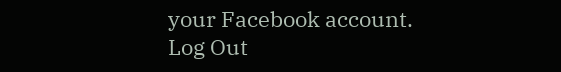your Facebook account. Log Out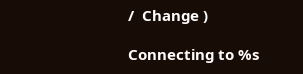/  Change )

Connecting to %s